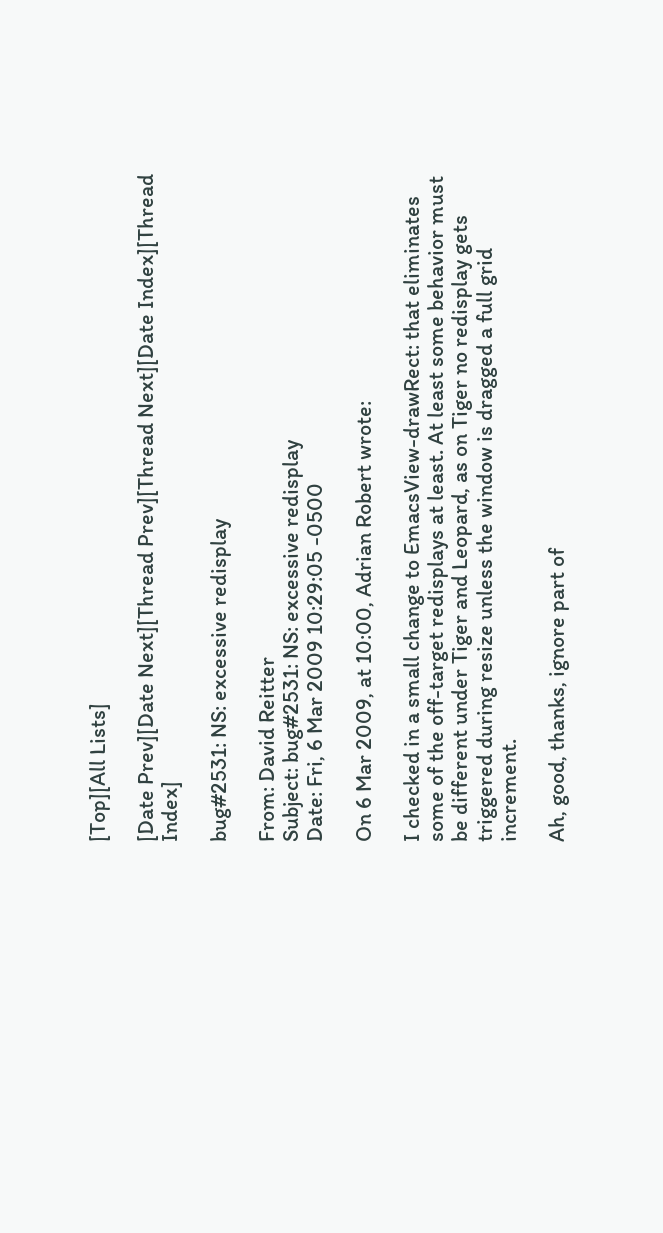[Top][All Lists]

[Date Prev][Date Next][Thread Prev][Thread Next][Date Index][Thread Index]

bug#2531: NS: excessive redisplay

From: David Reitter
Subject: bug#2531: NS: excessive redisplay
Date: Fri, 6 Mar 2009 10:29:05 -0500

On 6 Mar 2009, at 10:00, Adrian Robert wrote:

I checked in a small change to EmacsView-drawRect: that eliminates some of the off-target redisplays at least. At least some behavior must be different under Tiger and Leopard, as on Tiger no redisplay gets triggered during resize unless the window is dragged a full grid increment.

Ah, good, thanks, ignore part of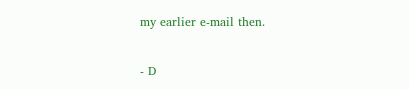my earlier e-mail then.

- D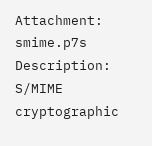Attachment: smime.p7s
Description: S/MIME cryptographic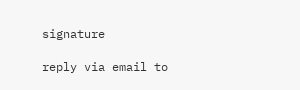signature

reply via email to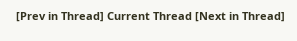[Prev in Thread] Current Thread [Next in Thread]